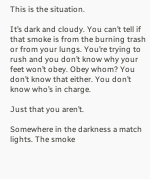This is the situation.

It’s dark and cloudy. You can’t tell if that smoke is from the burning trash or from your lungs. You’re trying to rush and you don’t know why your feet won’t obey. Obey whom? You don’t know that either. You don’t know who’s in charge.

Just that you aren’t.

Somewhere in the darkness a match lights. The smoke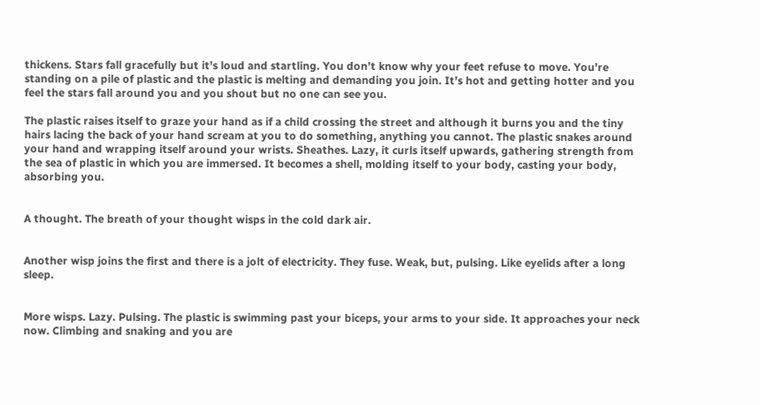thickens. Stars fall gracefully but it’s loud and startling. You don’t know why your feet refuse to move. You’re standing on a pile of plastic and the plastic is melting and demanding you join. It’s hot and getting hotter and you feel the stars fall around you and you shout but no one can see you.

The plastic raises itself to graze your hand as if a child crossing the street and although it burns you and the tiny hairs lacing the back of your hand scream at you to do something, anything you cannot. The plastic snakes around your hand and wrapping itself around your wrists. Sheathes. Lazy, it curls itself upwards, gathering strength from the sea of plastic in which you are immersed. It becomes a shell, molding itself to your body, casting your body, absorbing you.


A thought. The breath of your thought wisps in the cold dark air.


Another wisp joins the first and there is a jolt of electricity. They fuse. Weak, but, pulsing. Like eyelids after a long sleep.


More wisps. Lazy. Pulsing. The plastic is swimming past your biceps, your arms to your side. It approaches your neck now. Climbing and snaking and you are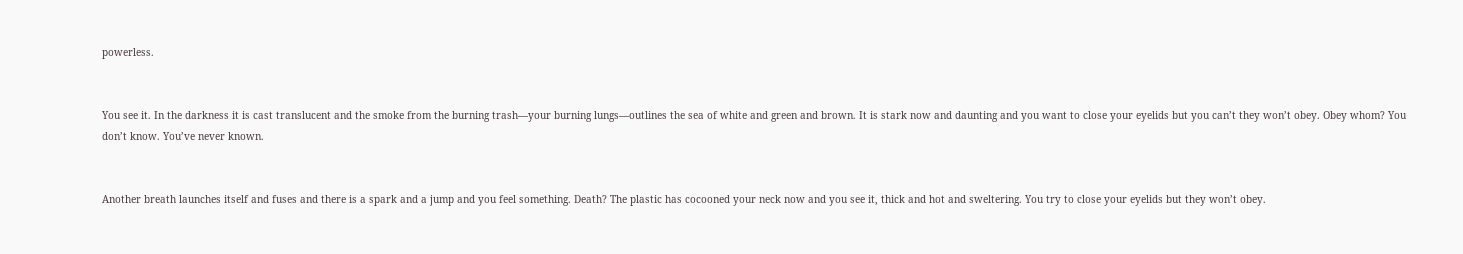powerless.


You see it. In the darkness it is cast translucent and the smoke from the burning trash—your burning lungs—outlines the sea of white and green and brown. It is stark now and daunting and you want to close your eyelids but you can’t they won’t obey. Obey whom? You don’t know. You’ve never known.


Another breath launches itself and fuses and there is a spark and a jump and you feel something. Death? The plastic has cocooned your neck now and you see it, thick and hot and sweltering. You try to close your eyelids but they won’t obey.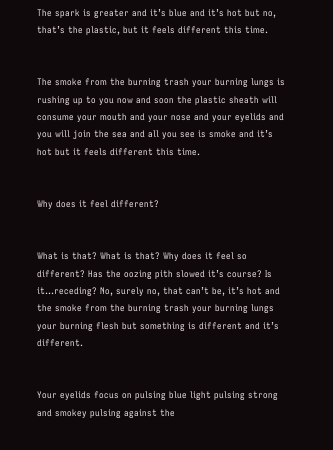The spark is greater and it’s blue and it’s hot but no, that’s the plastic, but it feels different this time.


The smoke from the burning trash your burning lungs is rushing up to you now and soon the plastic sheath will consume your mouth and your nose and your eyelids and you will join the sea and all you see is smoke and it’s hot but it feels different this time.


Why does it feel different?


What is that? What is that? Why does it feel so different? Has the oozing pith slowed it’s course? Is it…receding? No, surely no, that can’t be, it’s hot and the smoke from the burning trash your burning lungs your burning flesh but something is different and it’s different.


Your eyelids focus on pulsing blue light pulsing strong and smokey pulsing against the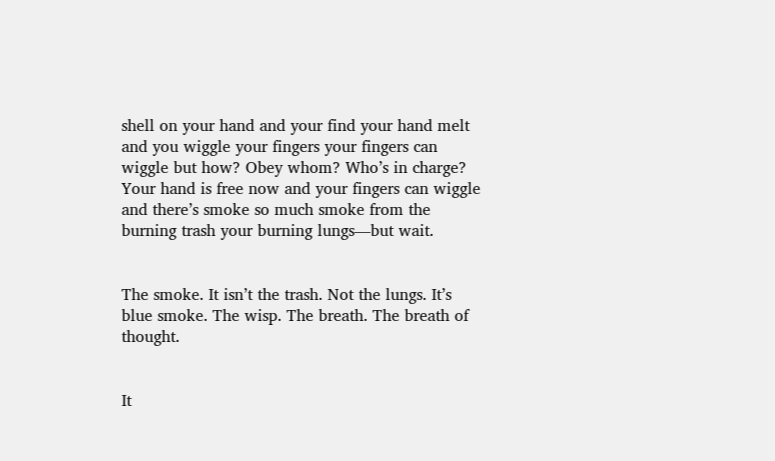shell on your hand and your find your hand melt and you wiggle your fingers your fingers can wiggle but how? Obey whom? Who’s in charge? Your hand is free now and your fingers can wiggle and there’s smoke so much smoke from the burning trash your burning lungs—but wait.


The smoke. It isn’t the trash. Not the lungs. It’s blue smoke. The wisp. The breath. The breath of thought.


It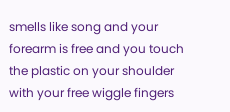smells like song and your forearm is free and you touch the plastic on your shoulder with your free wiggle fingers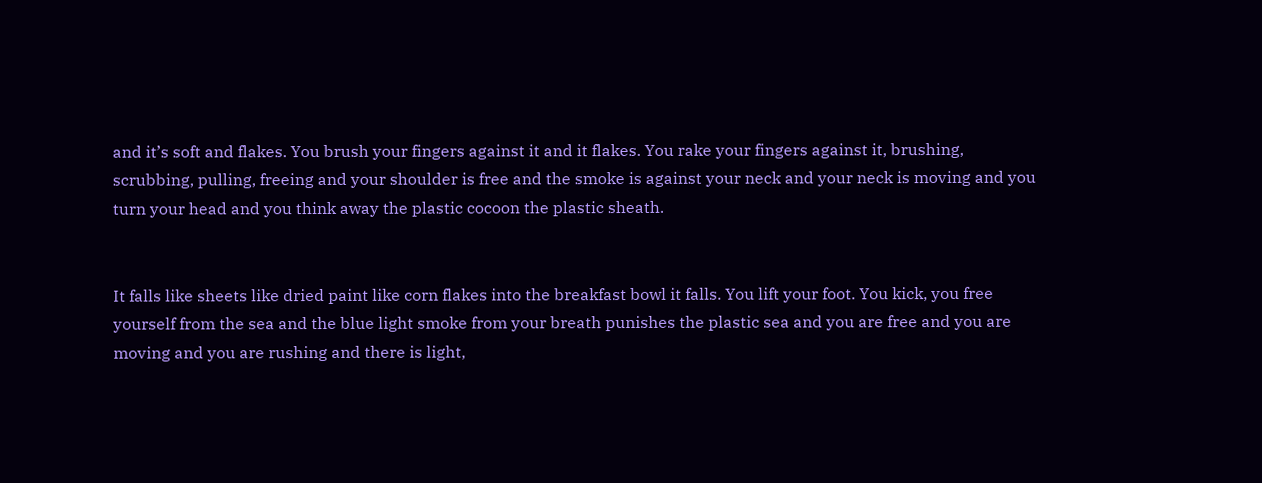and it’s soft and flakes. You brush your fingers against it and it flakes. You rake your fingers against it, brushing, scrubbing, pulling, freeing and your shoulder is free and the smoke is against your neck and your neck is moving and you turn your head and you think away the plastic cocoon the plastic sheath.


It falls like sheets like dried paint like corn flakes into the breakfast bowl it falls. You lift your foot. You kick, you free yourself from the sea and the blue light smoke from your breath punishes the plastic sea and you are free and you are moving and you are rushing and there is light,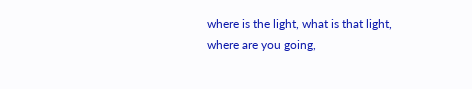where is the light, what is that light, where are you going,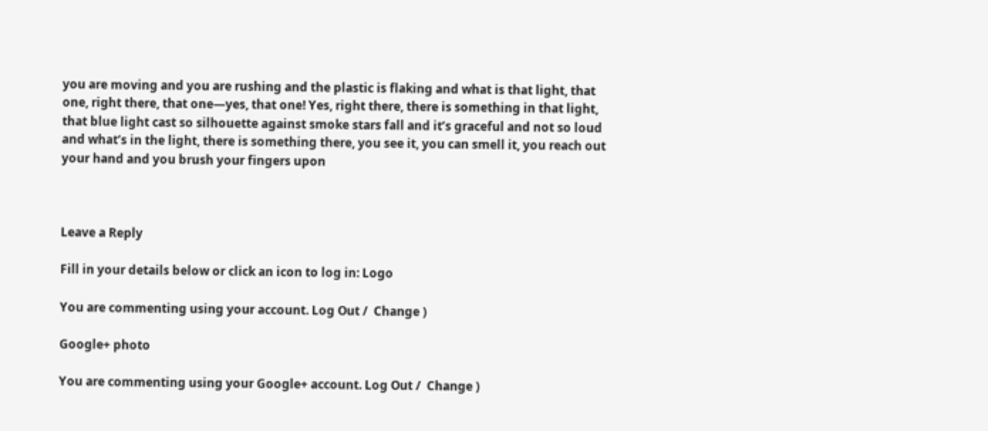you are moving and you are rushing and the plastic is flaking and what is that light, that one, right there, that one—yes, that one! Yes, right there, there is something in that light, that blue light cast so silhouette against smoke stars fall and it’s graceful and not so loud and what’s in the light, there is something there, you see it, you can smell it, you reach out your hand and you brush your fingers upon



Leave a Reply

Fill in your details below or click an icon to log in: Logo

You are commenting using your account. Log Out /  Change )

Google+ photo

You are commenting using your Google+ account. Log Out /  Change )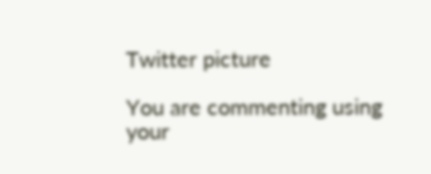Twitter picture

You are commenting using your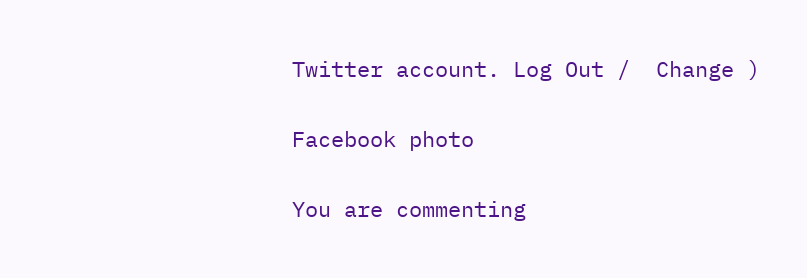Twitter account. Log Out /  Change )

Facebook photo

You are commenting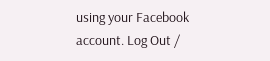using your Facebook account. Log Out /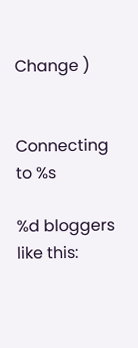Change )


Connecting to %s

%d bloggers like this: